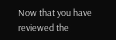Now that you have reviewed the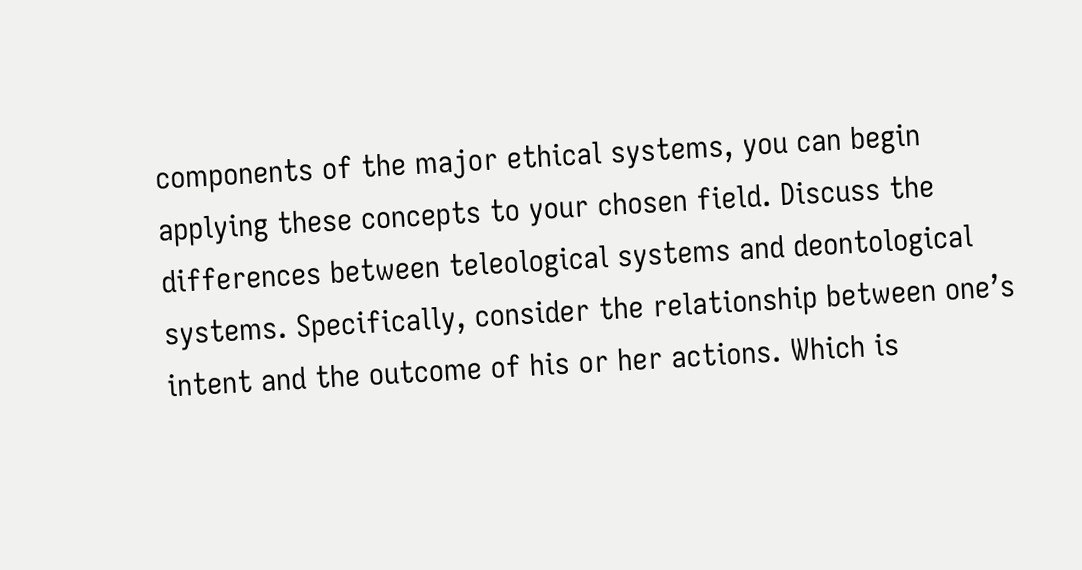components of the major ethical systems, you can begin applying these concepts to your chosen field. Discuss the differences between teleological systems and deontological systems. Specifically, consider the relationship between one’s intent and the outcome of his or her actions. Which is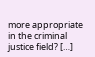more appropriate in the criminal justice field? […]